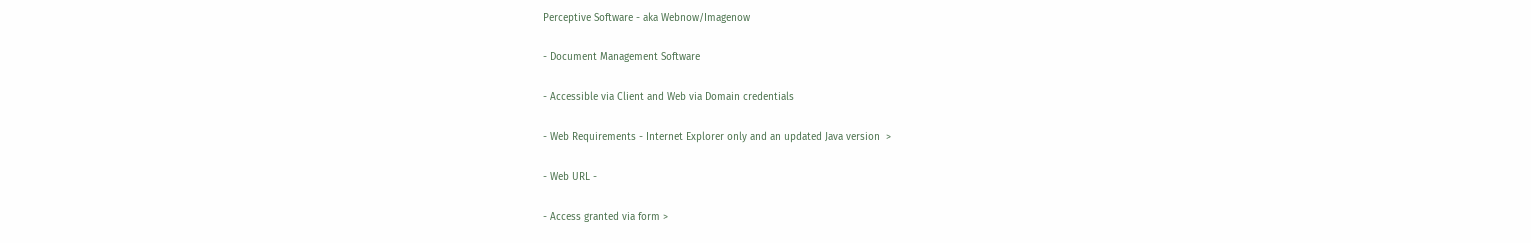Perceptive Software - aka Webnow/Imagenow

- Document Management Software

- Accessible via Client and Web via Domain credentials

- Web Requirements - Internet Explorer only and an updated Java version  >

- Web URL -

- Access granted via form >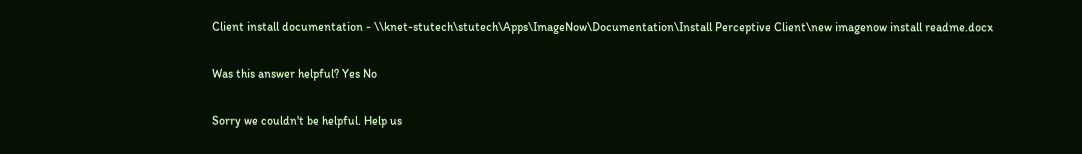Client install documentation - \\knet-stutech\stutech\Apps\ImageNow\Documentation\Install Perceptive Client\new imagenow install readme.docx

Was this answer helpful? Yes No

Sorry we couldn't be helpful. Help us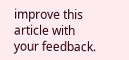improve this article with your feedback.